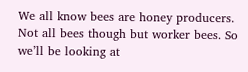We all know bees are honey producers. Not all bees though but worker bees. So we’ll be looking at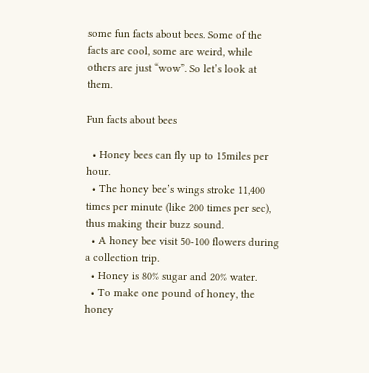some fun facts about bees. Some of the facts are cool, some are weird, while others are just “wow”. So let’s look at them.

Fun facts about bees

  • Honey bees can fly up to 15miles per hour.
  • The honey bee’s wings stroke 11,400 times per minute (like 200 times per sec), thus making their buzz sound.
  • A honey bee visit 50-100 flowers during a collection trip.
  • Honey is 80% sugar and 20% water.
  • To make one pound of honey, the honey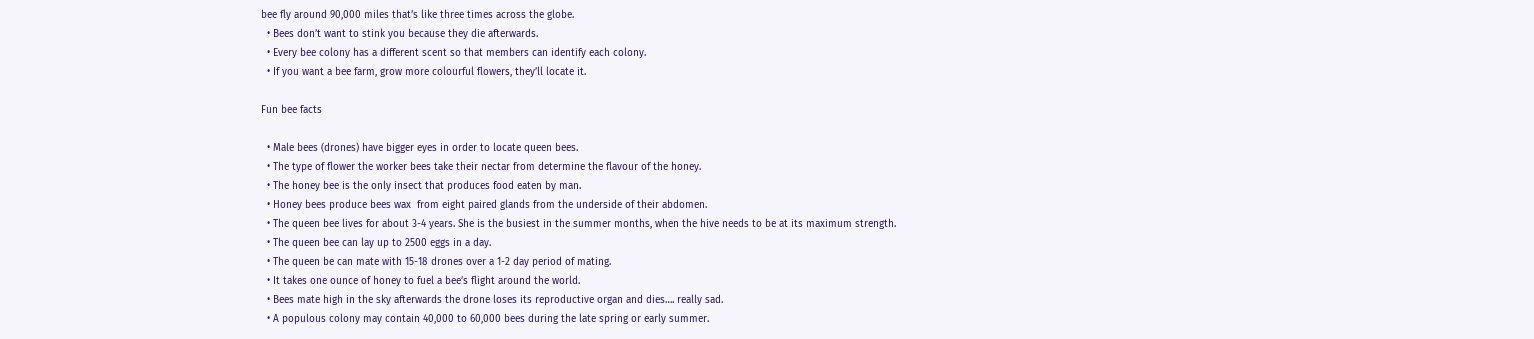bee fly around 90,000 miles that’s like three times across the globe.
  • Bees don’t want to stink you because they die afterwards.
  • Every bee colony has a different scent so that members can identify each colony.
  • If you want a bee farm, grow more colourful flowers, they’ll locate it.

Fun bee facts

  • Male bees (drones) have bigger eyes in order to locate queen bees.
  • The type of flower the worker bees take their nectar from determine the flavour of the honey.
  • The honey bee is the only insect that produces food eaten by man.
  • Honey bees produce bees wax  from eight paired glands from the underside of their abdomen.
  • The queen bee lives for about 3-4 years. She is the busiest in the summer months, when the hive needs to be at its maximum strength.
  • The queen bee can lay up to 2500 eggs in a day.
  • The queen be can mate with 15-18 drones over a 1-2 day period of mating.
  • It takes one ounce of honey to fuel a bee’s flight around the world.
  • Bees mate high in the sky afterwards the drone loses its reproductive organ and dies…. really sad.
  • A populous colony may contain 40,000 to 60,000 bees during the late spring or early summer.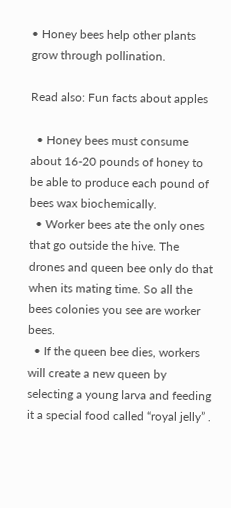• Honey bees help other plants grow through pollination.

Read also: Fun facts about apples

  • Honey bees must consume about 16-20 pounds of honey to be able to produce each pound of bees wax biochemically.
  • Worker bees ate the only ones that go outside the hive. The drones and queen bee only do that when its mating time. So all the bees colonies you see are worker bees.
  • If the queen bee dies, workers will create a new queen by selecting a young larva and feeding it a special food called “royal jelly” .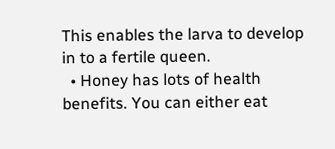This enables the larva to develop in to a fertile queen.
  • Honey has lots of health benefits. You can either eat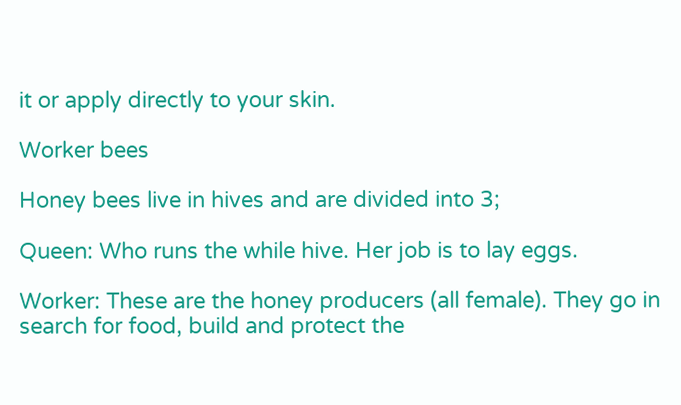it or apply directly to your skin.

Worker bees

Honey bees live in hives and are divided into 3;

Queen: Who runs the while hive. Her job is to lay eggs.

Worker: These are the honey producers (all female). They go in search for food, build and protect the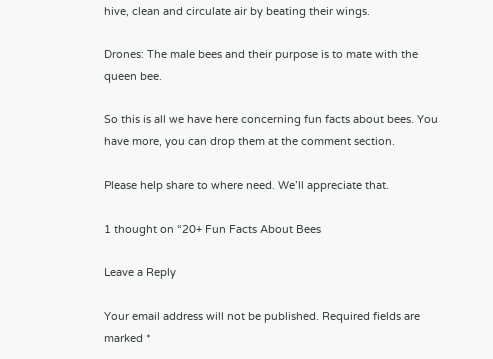hive, clean and circulate air by beating their wings.

Drones: The male bees and their purpose is to mate with the queen bee.

So this is all we have here concerning fun facts about bees. You have more, you can drop them at the comment section.

Please help share to where need. We’ll appreciate that.

1 thought on “20+ Fun Facts About Bees

Leave a Reply

Your email address will not be published. Required fields are marked *